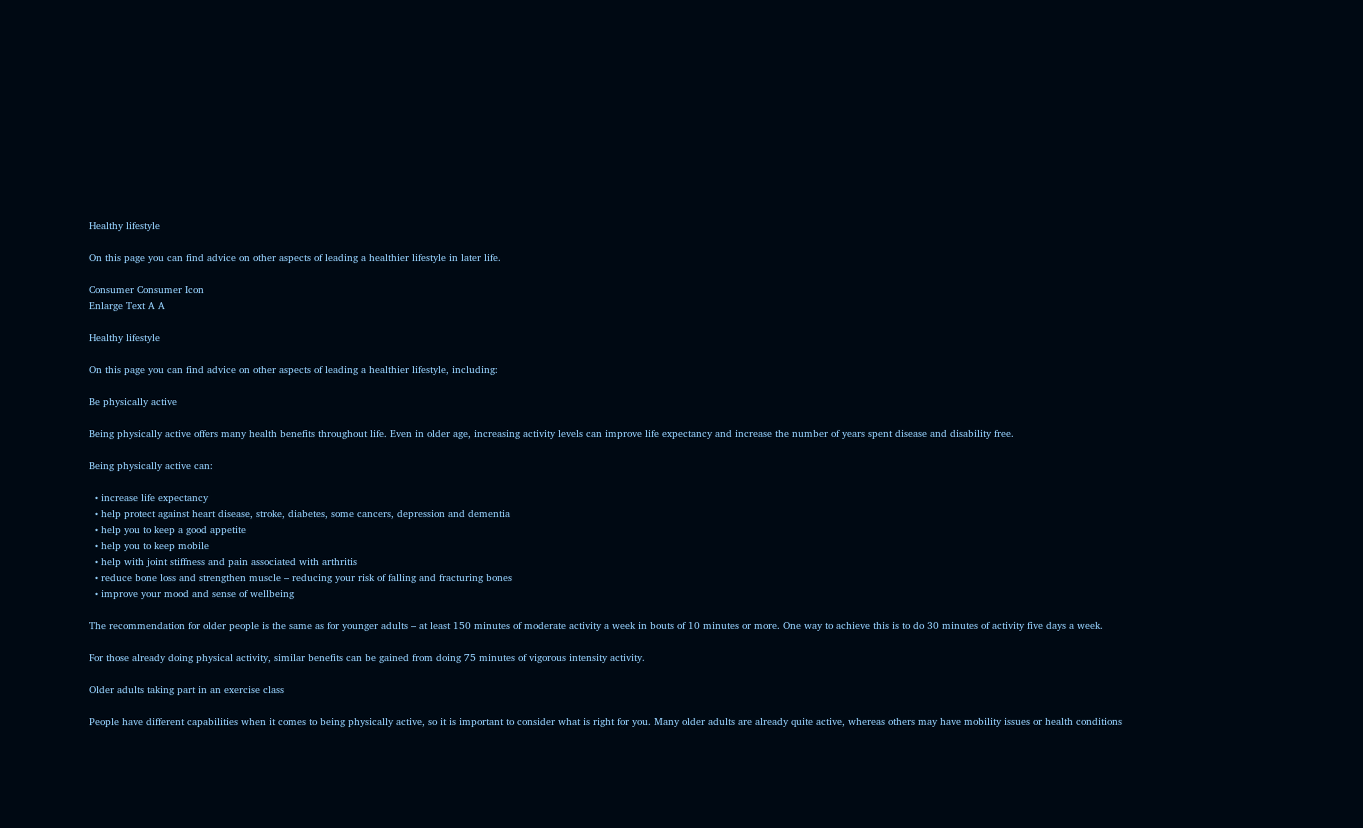Healthy lifestyle

On this page you can find advice on other aspects of leading a healthier lifestyle in later life.

Consumer Consumer Icon
Enlarge Text A A

Healthy lifestyle

On this page you can find advice on other aspects of leading a healthier lifestyle, including:

Be physically active

Being physically active offers many health benefits throughout life. Even in older age, increasing activity levels can improve life expectancy and increase the number of years spent disease and disability free.

Being physically active can:

  • increase life expectancy
  • help protect against heart disease, stroke, diabetes, some cancers, depression and dementia
  • help you to keep a good appetite
  • help you to keep mobile
  • help with joint stiffness and pain associated with arthritis
  • reduce bone loss and strengthen muscle – reducing your risk of falling and fracturing bones
  • improve your mood and sense of wellbeing

The recommendation for older people is the same as for younger adults – at least 150 minutes of moderate activity a week in bouts of 10 minutes or more. One way to achieve this is to do 30 minutes of activity five days a week.

For those already doing physical activity, similar benefits can be gained from doing 75 minutes of vigorous intensity activity.

Older adults taking part in an exercise class

People have different capabilities when it comes to being physically active, so it is important to consider what is right for you. Many older adults are already quite active, whereas others may have mobility issues or health conditions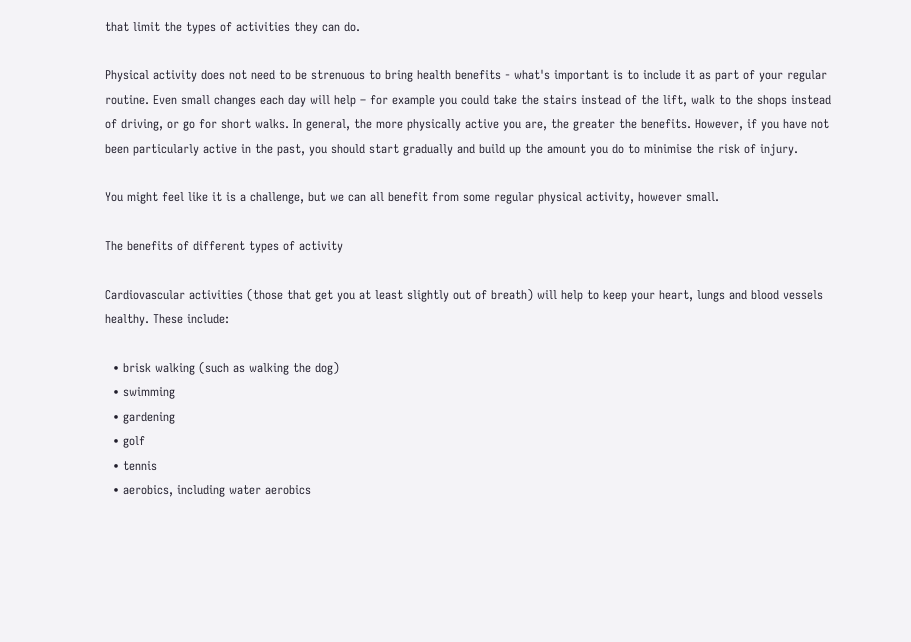that limit the types of activities they can do.

Physical activity does not need to be strenuous to bring health benefits - what's important is to include it as part of your regular routine. Even small changes each day will help – for example you could take the stairs instead of the lift, walk to the shops instead of driving, or go for short walks. In general, the more physically active you are, the greater the benefits. However, if you have not been particularly active in the past, you should start gradually and build up the amount you do to minimise the risk of injury.

You might feel like it is a challenge, but we can all benefit from some regular physical activity, however small.

The benefits of different types of activity

Cardiovascular activities (those that get you at least slightly out of breath) will help to keep your heart, lungs and blood vessels healthy. These include:

  • brisk walking (such as walking the dog)
  • swimming
  • gardening
  • golf
  • tennis
  • aerobics, including water aerobics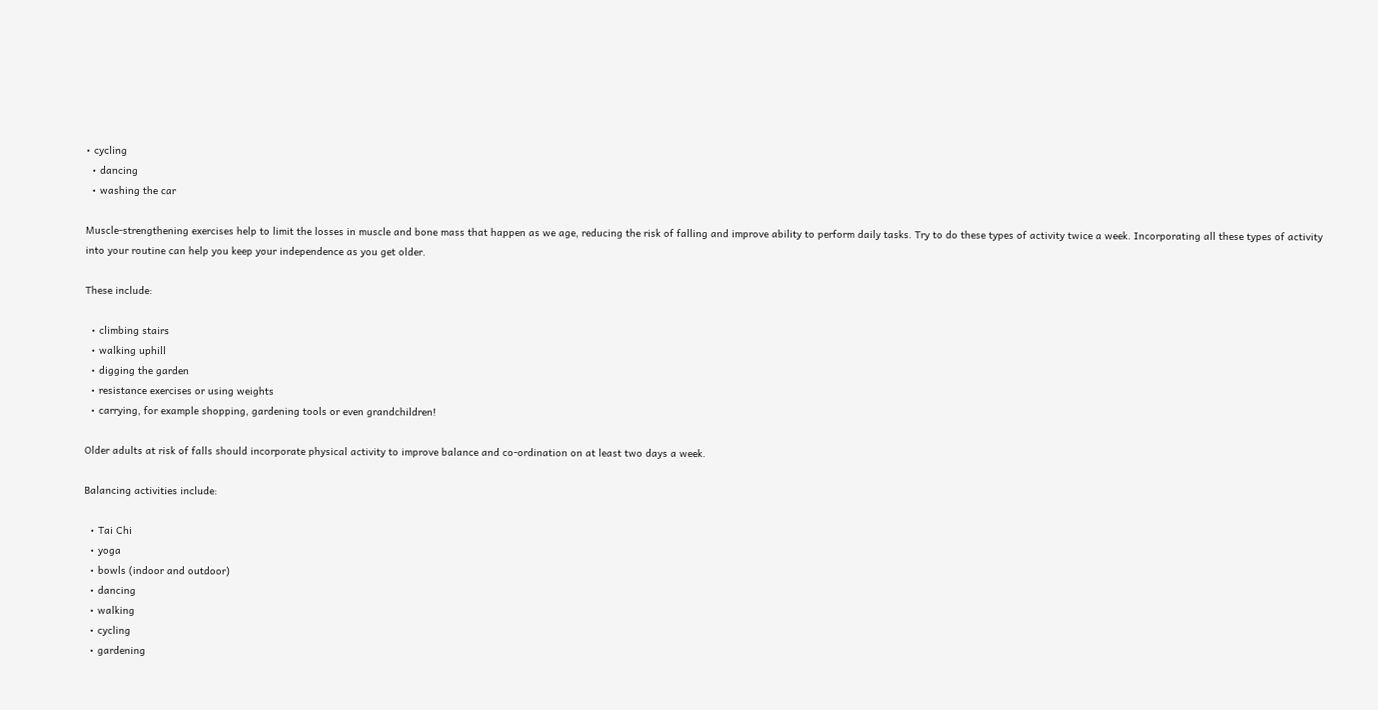• cycling
  • dancing
  • washing the car

Muscle-strengthening exercises help to limit the losses in muscle and bone mass that happen as we age, reducing the risk of falling and improve ability to perform daily tasks. Try to do these types of activity twice a week. Incorporating all these types of activity into your routine can help you keep your independence as you get older.

These include:

  • climbing stairs
  • walking uphill
  • digging the garden
  • resistance exercises or using weights
  • carrying, for example shopping, gardening tools or even grandchildren!

Older adults at risk of falls should incorporate physical activity to improve balance and co-ordination on at least two days a week.

Balancing activities include:

  • Tai Chi
  • yoga
  • bowls (indoor and outdoor)
  • dancing
  • walking
  • cycling
  • gardening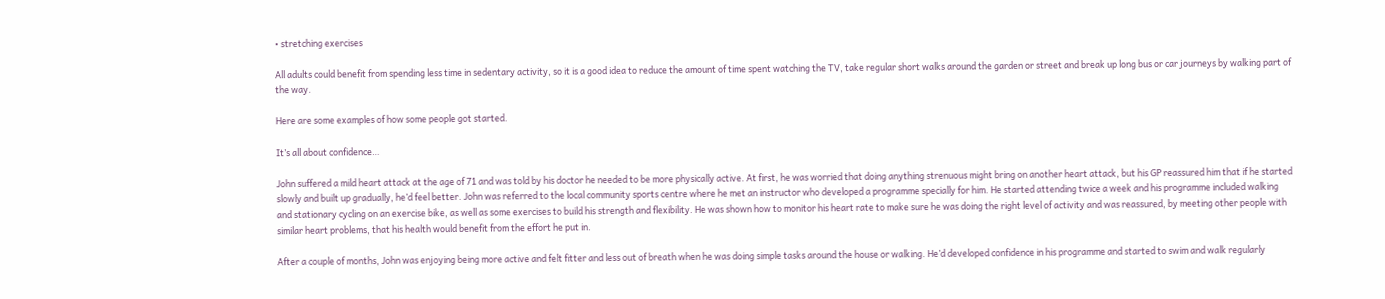• stretching exercises

All adults could benefit from spending less time in sedentary activity, so it is a good idea to reduce the amount of time spent watching the TV, take regular short walks around the garden or street and break up long bus or car journeys by walking part of the way.

Here are some examples of how some people got started.

It’s all about confidence…

John suffered a mild heart attack at the age of 71 and was told by his doctor he needed to be more physically active. At first, he was worried that doing anything strenuous might bring on another heart attack, but his GP reassured him that if he started slowly and built up gradually, he’d feel better. John was referred to the local community sports centre where he met an instructor who developed a programme specially for him. He started attending twice a week and his programme included walking and stationary cycling on an exercise bike, as well as some exercises to build his strength and flexibility. He was shown how to monitor his heart rate to make sure he was doing the right level of activity and was reassured, by meeting other people with similar heart problems, that his health would benefit from the effort he put in.

After a couple of months, John was enjoying being more active and felt fitter and less out of breath when he was doing simple tasks around the house or walking. He’d developed confidence in his programme and started to swim and walk regularly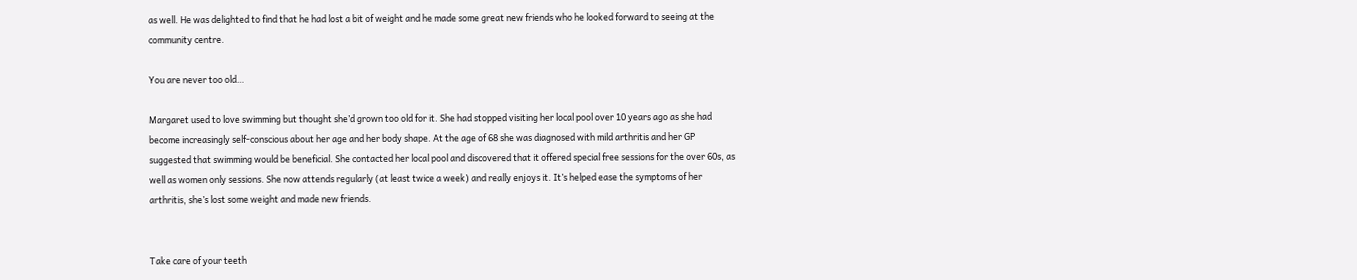as well. He was delighted to find that he had lost a bit of weight and he made some great new friends who he looked forward to seeing at the community centre.

You are never too old…

Margaret used to love swimming but thought she’d grown too old for it. She had stopped visiting her local pool over 10 years ago as she had become increasingly self-conscious about her age and her body shape. At the age of 68 she was diagnosed with mild arthritis and her GP suggested that swimming would be beneficial. She contacted her local pool and discovered that it offered special free sessions for the over 60s, as well as women only sessions. She now attends regularly (at least twice a week) and really enjoys it. It’s helped ease the symptoms of her arthritis, she’s lost some weight and made new friends.


Take care of your teeth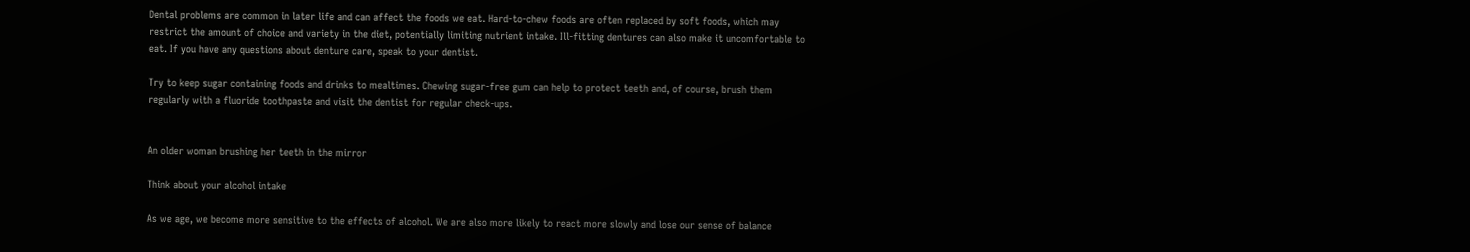Dental problems are common in later life and can affect the foods we eat. Hard-to-chew foods are often replaced by soft foods, which may restrict the amount of choice and variety in the diet, potentially limiting nutrient intake. Ill-fitting dentures can also make it uncomfortable to eat. If you have any questions about denture care, speak to your dentist.

Try to keep sugar containing foods and drinks to mealtimes. Chewing sugar-free gum can help to protect teeth and, of course, brush them regularly with a fluoride toothpaste and visit the dentist for regular check-ups.


An older woman brushing her teeth in the mirror

Think about your alcohol intake

As we age, we become more sensitive to the effects of alcohol. We are also more likely to react more slowly and lose our sense of balance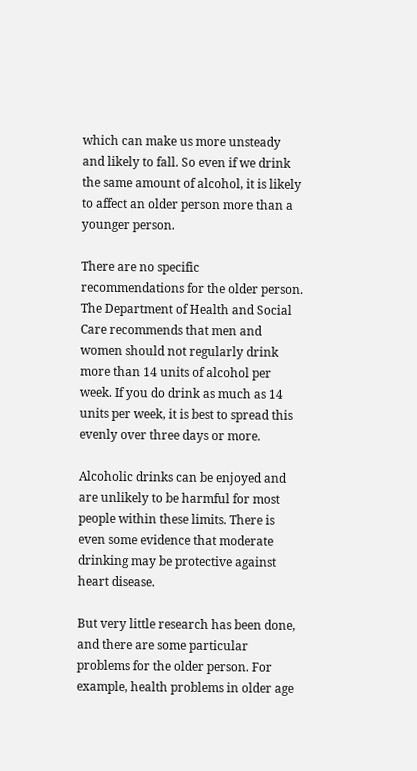which can make us more unsteady and likely to fall. So even if we drink the same amount of alcohol, it is likely to affect an older person more than a younger person.

There are no specific recommendations for the older person. The Department of Health and Social Care recommends that men and women should not regularly drink more than 14 units of alcohol per week. If you do drink as much as 14 units per week, it is best to spread this evenly over three days or more.

Alcoholic drinks can be enjoyed and are unlikely to be harmful for most people within these limits. There is even some evidence that moderate drinking may be protective against heart disease.

But very little research has been done, and there are some particular problems for the older person. For example, health problems in older age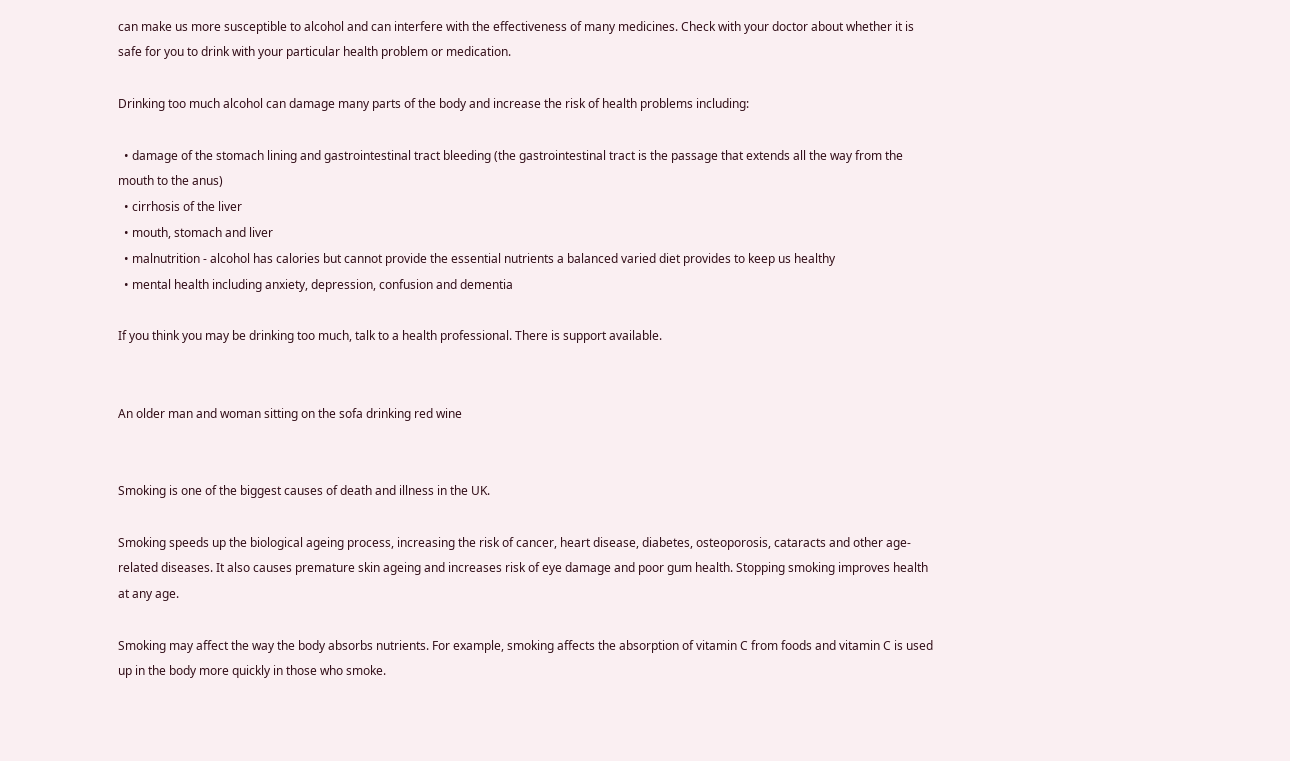can make us more susceptible to alcohol and can interfere with the effectiveness of many medicines. Check with your doctor about whether it is safe for you to drink with your particular health problem or medication.

Drinking too much alcohol can damage many parts of the body and increase the risk of health problems including:

  • damage of the stomach lining and gastrointestinal tract bleeding (the gastrointestinal tract is the passage that extends all the way from the mouth to the anus)
  • cirrhosis of the liver
  • mouth, stomach and liver
  • malnutrition - alcohol has calories but cannot provide the essential nutrients a balanced varied diet provides to keep us healthy
  • mental health including anxiety, depression, confusion and dementia

If you think you may be drinking too much, talk to a health professional. There is support available.


An older man and woman sitting on the sofa drinking red wine


Smoking is one of the biggest causes of death and illness in the UK.

Smoking speeds up the biological ageing process, increasing the risk of cancer, heart disease, diabetes, osteoporosis, cataracts and other age-related diseases. It also causes premature skin ageing and increases risk of eye damage and poor gum health. Stopping smoking improves health at any age.

Smoking may affect the way the body absorbs nutrients. For example, smoking affects the absorption of vitamin C from foods and vitamin C is used up in the body more quickly in those who smoke.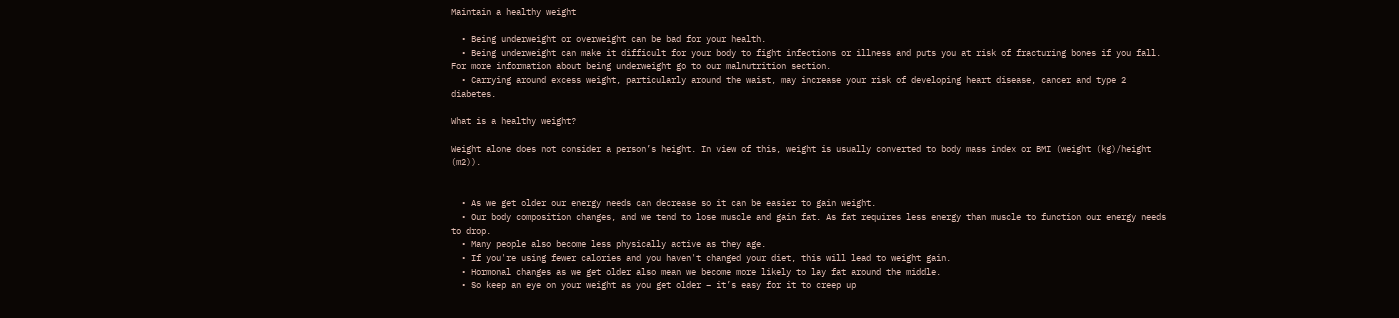Maintain a healthy weight

  • Being underweight or overweight can be bad for your health.
  • Being underweight can make it difficult for your body to fight infections or illness and puts you at risk of fracturing bones if you fall. For more information about being underweight go to our malnutrition section.
  • Carrying around excess weight, particularly around the waist, may increase your risk of developing heart disease, cancer and type 2 diabetes.

What is a healthy weight?

Weight alone does not consider a person’s height. In view of this, weight is usually converted to body mass index or BMI (weight (kg)/height (m2)).


  • As we get older our energy needs can decrease so it can be easier to gain weight.
  • Our body composition changes, and we tend to lose muscle and gain fat. As fat requires less energy than muscle to function our energy needs to drop.
  • Many people also become less physically active as they age.
  • If you're using fewer calories and you haven't changed your diet, this will lead to weight gain.
  • Hormonal changes as we get older also mean we become more likely to lay fat around the middle.
  • So keep an eye on your weight as you get older – it’s easy for it to creep up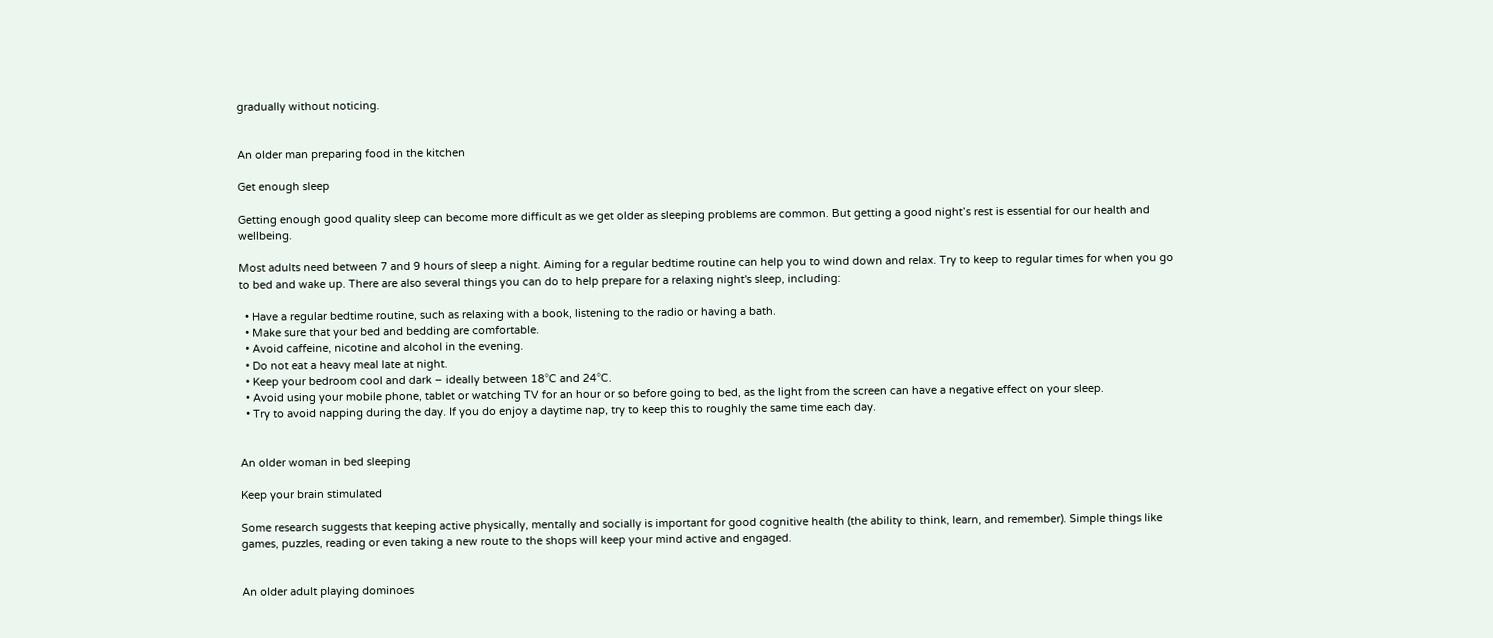gradually without noticing.


An older man preparing food in the kitchen

Get enough sleep

Getting enough good quality sleep can become more difficult as we get older as sleeping problems are common. But getting a good night’s rest is essential for our health and wellbeing.

Most adults need between 7 and 9 hours of sleep a night. Aiming for a regular bedtime routine can help you to wind down and relax. Try to keep to regular times for when you go to bed and wake up. There are also several things you can do to help prepare for a relaxing night's sleep, including:

  • Have a regular bedtime routine, such as relaxing with a book, listening to the radio or having a bath.
  • Make sure that your bed and bedding are comfortable.
  • Avoid caffeine, nicotine and alcohol in the evening.
  • Do not eat a heavy meal late at night.
  • Keep your bedroom cool and dark – ideally between 18°C and 24°C.
  • Avoid using your mobile phone, tablet or watching TV for an hour or so before going to bed, as the light from the screen can have a negative effect on your sleep.
  • Try to avoid napping during the day. If you do enjoy a daytime nap, try to keep this to roughly the same time each day.


An older woman in bed sleeping

Keep your brain stimulated

Some research suggests that keeping active physically, mentally and socially is important for good cognitive health (the ability to think, learn, and remember). Simple things like games, puzzles, reading or even taking a new route to the shops will keep your mind active and engaged.


An older adult playing dominoes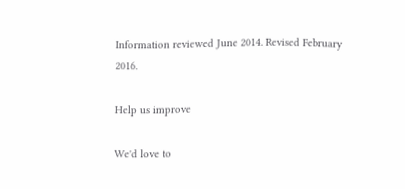Information reviewed June 2014. Revised February 2016.

Help us improve

We'd love to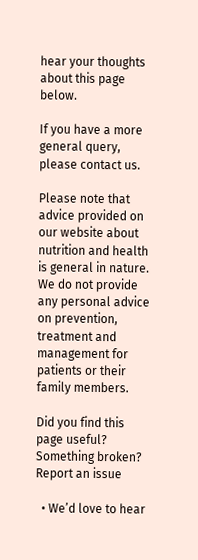hear your thoughts about this page below.

If you have a more general query, please contact us.

Please note that advice provided on our website about nutrition and health is general in nature. We do not provide any personal advice on prevention, treatment and management for patients or their family members.

Did you find this page useful?
Something broken? Report an issue

  • We’d love to hear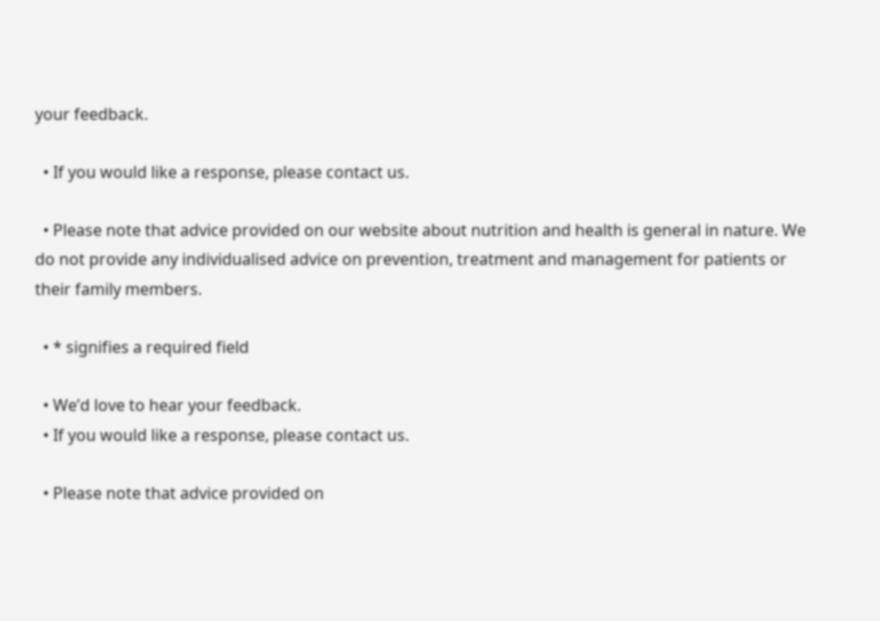your feedback.

  • If you would like a response, please contact us.

  • Please note that advice provided on our website about nutrition and health is general in nature. We do not provide any individualised advice on prevention, treatment and management for patients or their family members.

  • * signifies a required field

  • We’d love to hear your feedback.
  • If you would like a response, please contact us.

  • Please note that advice provided on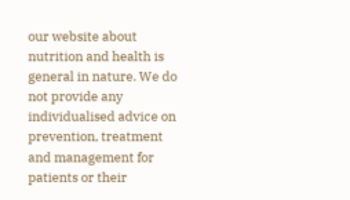our website about nutrition and health is general in nature. We do not provide any individualised advice on prevention, treatment and management for patients or their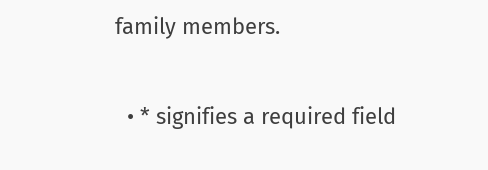family members.

  • * signifies a required field